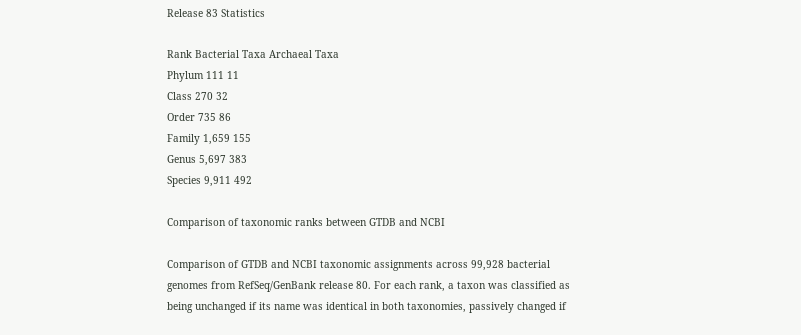Release 83 Statistics

Rank Bacterial Taxa Archaeal Taxa
Phylum 111 11
Class 270 32
Order 735 86
Family 1,659 155
Genus 5,697 383
Species 9,911 492

Comparison of taxonomic ranks between GTDB and NCBI

Comparison of GTDB and NCBI taxonomic assignments across 99,928 bacterial genomes from RefSeq/GenBank release 80. For each rank, a taxon was classified as being unchanged if its name was identical in both taxonomies, passively changed if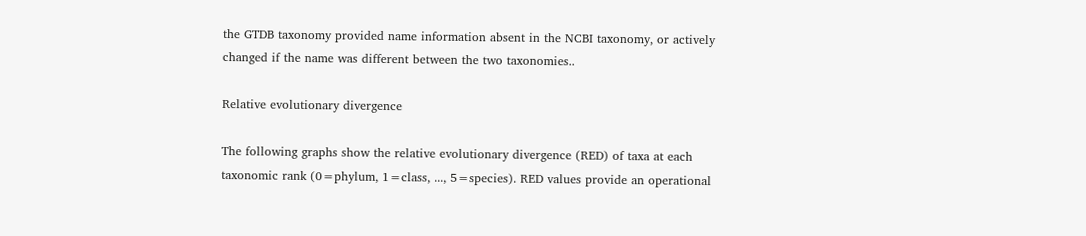the GTDB taxonomy provided name information absent in the NCBI taxonomy, or actively changed if the name was different between the two taxonomies..

Relative evolutionary divergence

The following graphs show the relative evolutionary divergence (RED) of taxa at each taxonomic rank (0=phylum, 1=class, ..., 5=species). RED values provide an operational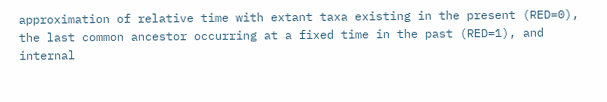approximation of relative time with extant taxa existing in the present (RED=0), the last common ancestor occurring at a fixed time in the past (RED=1), and internal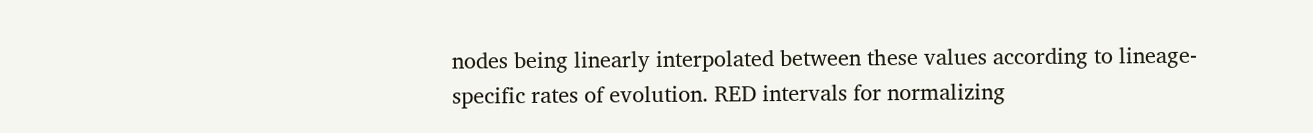nodes being linearly interpolated between these values according to lineage-specific rates of evolution. RED intervals for normalizing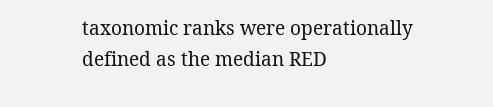taxonomic ranks were operationally defined as the median RED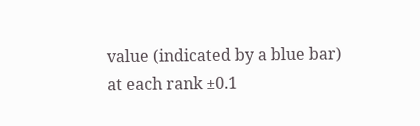value (indicated by a blue bar) at each rank ±0.1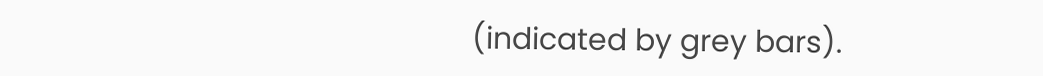(indicated by grey bars).